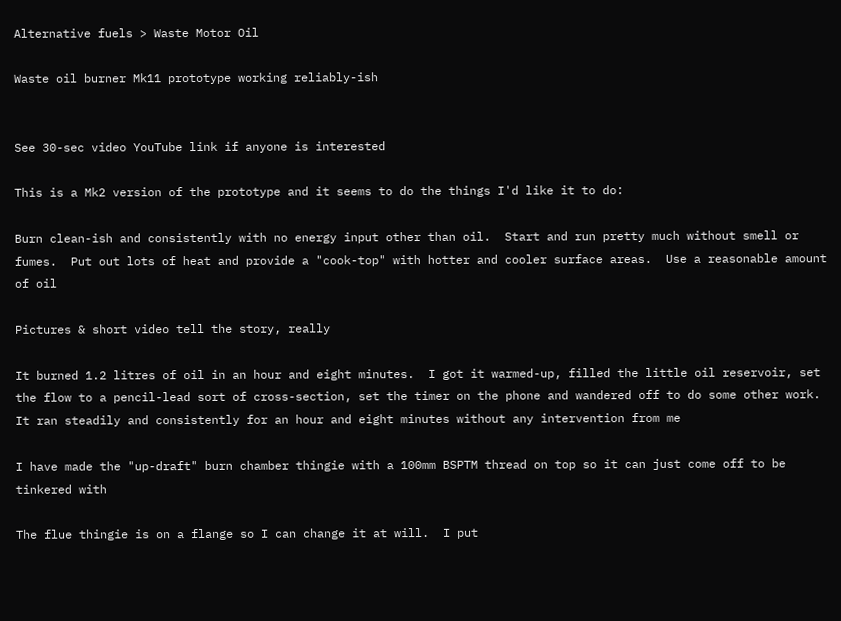Alternative fuels > Waste Motor Oil

Waste oil burner Mk11 prototype working reliably-ish


See 30-sec video YouTube link if anyone is interested

This is a Mk2 version of the prototype and it seems to do the things I'd like it to do:

Burn clean-ish and consistently with no energy input other than oil.  Start and run pretty much without smell or fumes.  Put out lots of heat and provide a "cook-top" with hotter and cooler surface areas.  Use a reasonable amount of oil

Pictures & short video tell the story, really

It burned 1.2 litres of oil in an hour and eight minutes.  I got it warmed-up, filled the little oil reservoir, set the flow to a pencil-lead sort of cross-section, set the timer on the phone and wandered off to do some other work.  It ran steadily and consistently for an hour and eight minutes without any intervention from me

I have made the "up-draft" burn chamber thingie with a 100mm BSPTM thread on top so it can just come off to be tinkered with

The flue thingie is on a flange so I can change it at will.  I put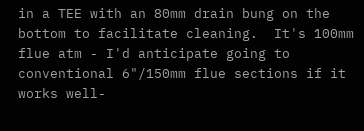in a TEE with an 80mm drain bung on the bottom to facilitate cleaning.  It's 100mm flue atm - I'd anticipate going to conventional 6"/150mm flue sections if it works well-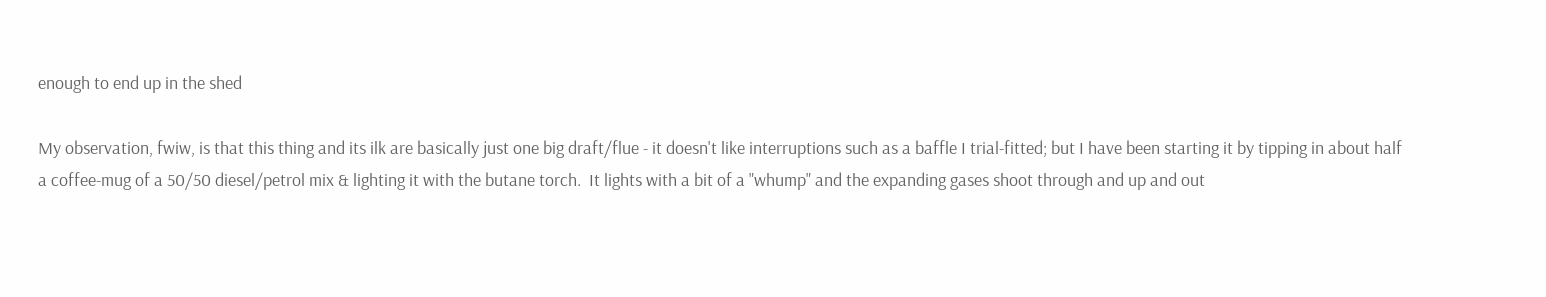enough to end up in the shed

My observation, fwiw, is that this thing and its ilk are basically just one big draft/flue - it doesn't like interruptions such as a baffle I trial-fitted; but I have been starting it by tipping in about half a coffee-mug of a 50/50 diesel/petrol mix & lighting it with the butane torch.  It lights with a bit of a "whump" and the expanding gases shoot through and up and out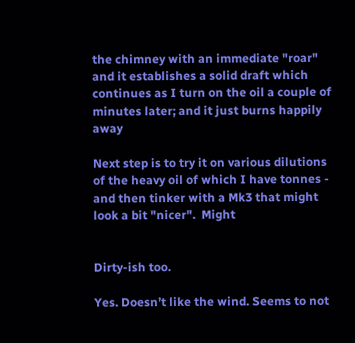the chimney with an immediate "roar" and it establishes a solid draft which continues as I turn on the oil a couple of minutes later; and it just burns happily away

Next step is to try it on various dilutions of the heavy oil of which I have tonnes - and then tinker with a Mk3 that might look a bit "nicer".  Might


Dirty-ish too.

Yes. Doesn’t like the wind. Seems to not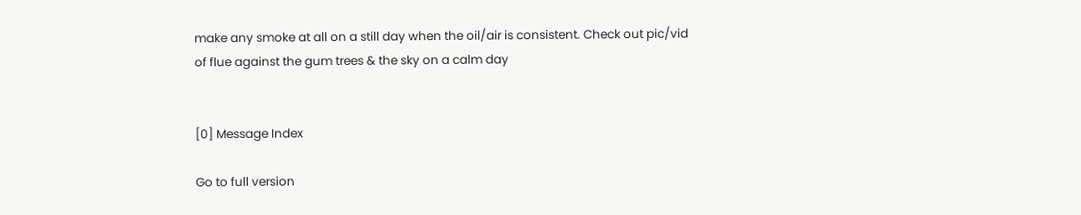make any smoke at all on a still day when the oil/air is consistent. Check out pic/vid of flue against the gum trees & the sky on a calm day


[0] Message Index

Go to full version